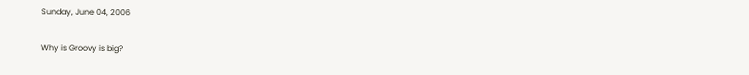Sunday, June 04, 2006

Why is Groovy is big?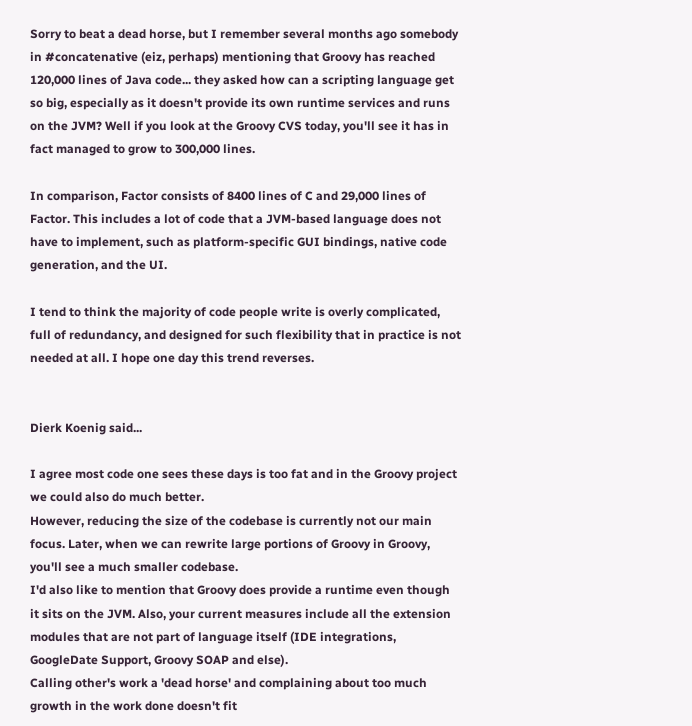Sorry to beat a dead horse, but I remember several months ago somebody in #concatenative (eiz, perhaps) mentioning that Groovy has reached 120,000 lines of Java code... they asked how can a scripting language get so big, especially as it doesn't provide its own runtime services and runs on the JVM? Well if you look at the Groovy CVS today, you'll see it has in fact managed to grow to 300,000 lines.

In comparison, Factor consists of 8400 lines of C and 29,000 lines of Factor. This includes a lot of code that a JVM-based language does not have to implement, such as platform-specific GUI bindings, native code generation, and the UI.

I tend to think the majority of code people write is overly complicated, full of redundancy, and designed for such flexibility that in practice is not needed at all. I hope one day this trend reverses.


Dierk Koenig said...

I agree most code one sees these days is too fat and in the Groovy project we could also do much better.
However, reducing the size of the codebase is currently not our main focus. Later, when we can rewrite large portions of Groovy in Groovy, you'll see a much smaller codebase.
I'd also like to mention that Groovy does provide a runtime even though it sits on the JVM. Also, your current measures include all the extension modules that are not part of language itself (IDE integrations, GoogleDate Support, Groovy SOAP and else).
Calling other's work a 'dead horse' and complaining about too much growth in the work done doesn't fit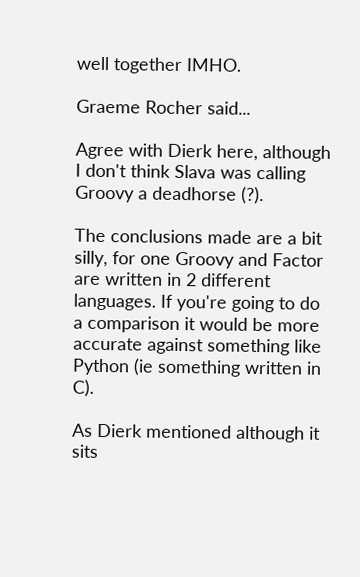well together IMHO.

Graeme Rocher said...

Agree with Dierk here, although I don't think Slava was calling Groovy a deadhorse (?).

The conclusions made are a bit silly, for one Groovy and Factor are written in 2 different languages. If you're going to do a comparison it would be more accurate against something like Python (ie something written in C).

As Dierk mentioned although it sits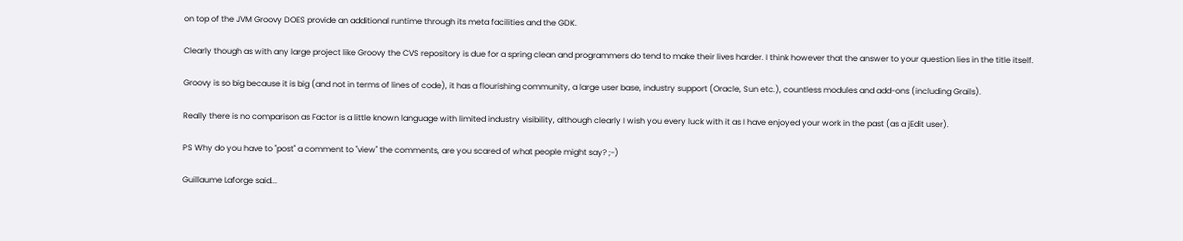on top of the JVM Groovy DOES provide an additional runtime through its meta facilities and the GDK.

Clearly though as with any large project like Groovy the CVS repository is due for a spring clean and programmers do tend to make their lives harder. I think however that the answer to your question lies in the title itself.

Groovy is so big because it is big (and not in terms of lines of code), it has a flourishing community, a large user base, industry support (Oracle, Sun etc.), countless modules and add-ons (including Grails).

Really there is no comparison as Factor is a little known language with limited industry visibility, although clearly I wish you every luck with it as I have enjoyed your work in the past (as a jEdit user).

PS Why do you have to "post" a comment to "view" the comments, are you scared of what people might say? ;-)

Guillaume Laforge said...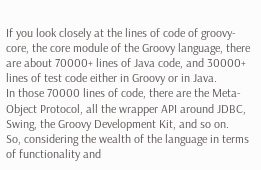If you look closely at the lines of code of groovy-core, the core module of the Groovy language, there are about 70000+ lines of Java code, and 30000+ lines of test code either in Groovy or in Java.
In those 70000 lines of code, there are the Meta-Object Protocol, all the wrapper API around JDBC, Swing, the Groovy Development Kit, and so on.
So, considering the wealth of the language in terms of functionality and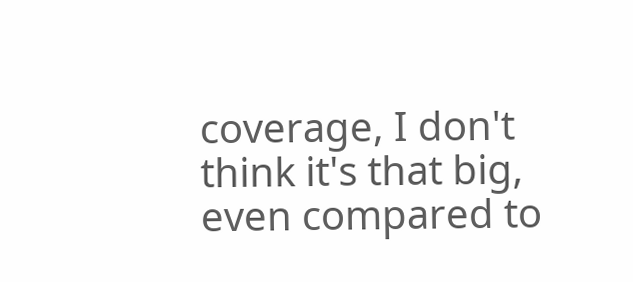coverage, I don't think it's that big, even compared to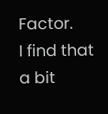Factor.
I find that a bit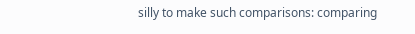silly to make such comparisons: comparing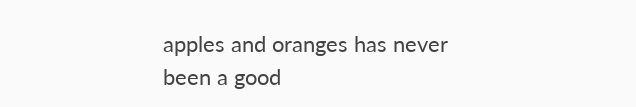apples and oranges has never been a good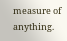measure of anything.